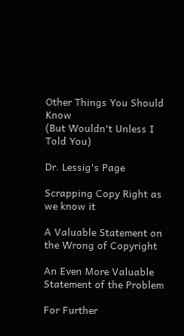Other Things You Should Know
(But Wouldn't Unless I Told You)

Dr. Lessig's Page

Scrapping Copy Right as we know it

A Valuable Statement on the Wrong of Copyright

An Even More Valuable Statement of the Problem

For Further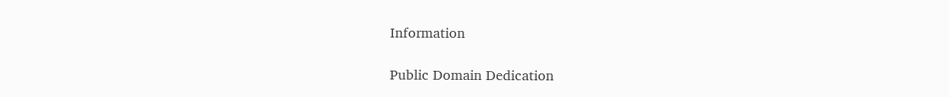Information

Public Domain Dedication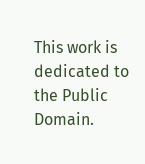This work is dedicated to the Public Domain.